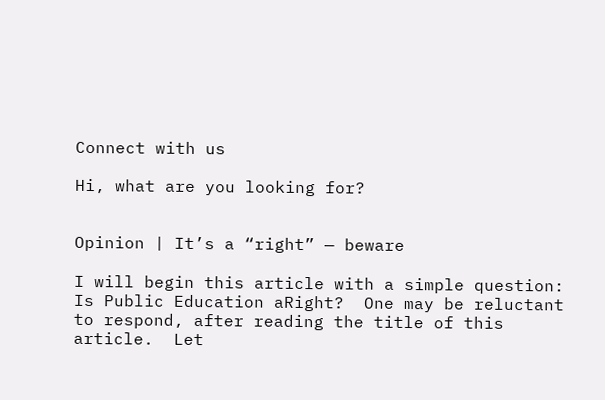Connect with us

Hi, what are you looking for?


Opinion | It’s a “right” — beware

I will begin this article with a simple question: Is Public Education aRight?  One may be reluctant to respond, after reading the title of this article.  Let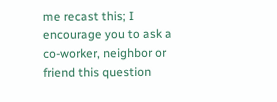me recast this; I encourage you to ask a co-worker, neighbor or friend this question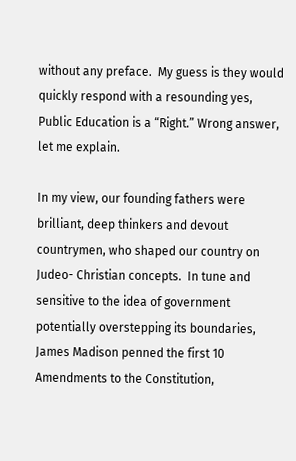without any preface.  My guess is they would quickly respond with a resounding yes, Public Education is a “Right.” Wrong answer, let me explain.

In my view, our founding fathers were brilliant, deep thinkers and devout countrymen, who shaped our country on Judeo- Christian concepts.  In tune and sensitive to the idea of government potentially overstepping its boundaries, James Madison penned the first 10 Amendments to the Constitution,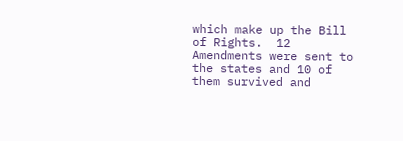which make up the Bill of Rights.  12 Amendments were sent to the states and 10 of them survived and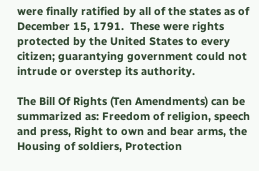were finally ratified by all of the states as of December 15, 1791.  These were rights protected by the United States to every citizen; guarantying government could not intrude or overstep its authority.

The Bill Of Rights (Ten Amendments) can be summarized as: Freedom of religion, speech and press, Right to own and bear arms, the Housing of soldiers, Protection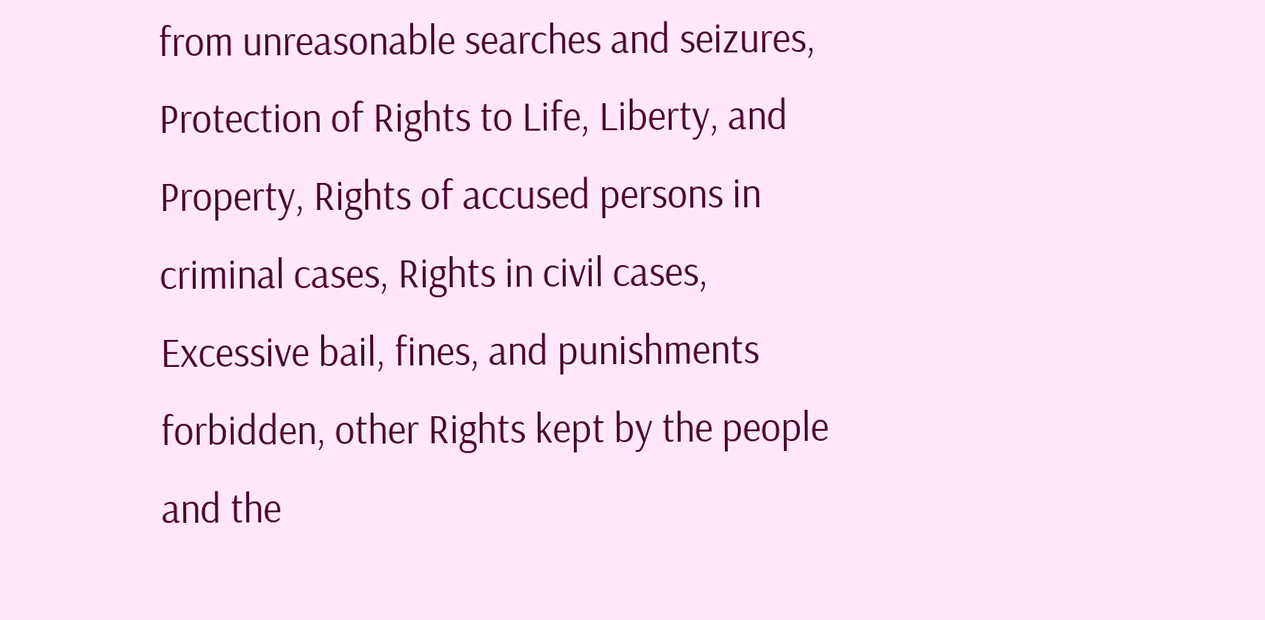from unreasonable searches and seizures, Protection of Rights to Life, Liberty, and Property, Rights of accused persons in criminal cases, Rights in civil cases, Excessive bail, fines, and punishments forbidden, other Rights kept by the people and the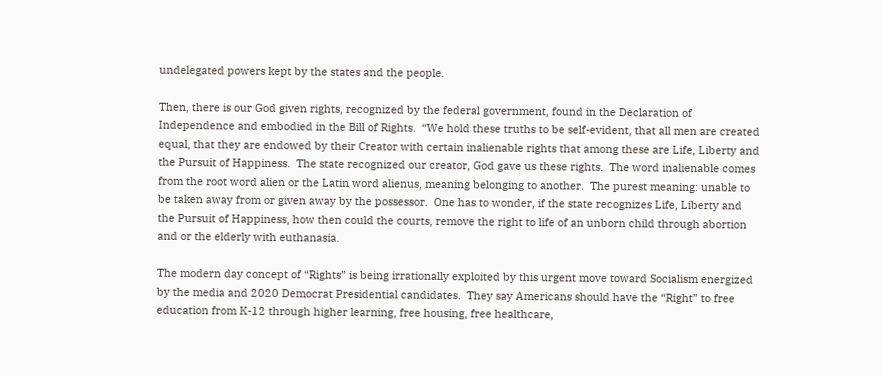undelegated powers kept by the states and the people.

Then, there is our God given rights, recognized by the federal government, found in the Declaration of Independence and embodied in the Bill of Rights.  “We hold these truths to be self-evident, that all men are created equal, that they are endowed by their Creator with certain inalienable rights that among these are Life, Liberty and the Pursuit of Happiness.  The state recognized our creator, God gave us these rights.  The word inalienable comes from the root word alien or the Latin word alienus, meaning belonging to another.  The purest meaning: unable to be taken away from or given away by the possessor.  One has to wonder, if the state recognizes Life, Liberty and the Pursuit of Happiness, how then could the courts, remove the right to life of an unborn child through abortion and or the elderly with euthanasia.

The modern day concept of “Rights” is being irrationally exploited by this urgent move toward Socialism energized by the media and 2020 Democrat Presidential candidates.  They say Americans should have the “Right” to free education from K-12 through higher learning, free housing, free healthcare,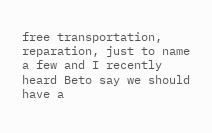free transportation, reparation, just to name a few and I recently heard Beto say we should have a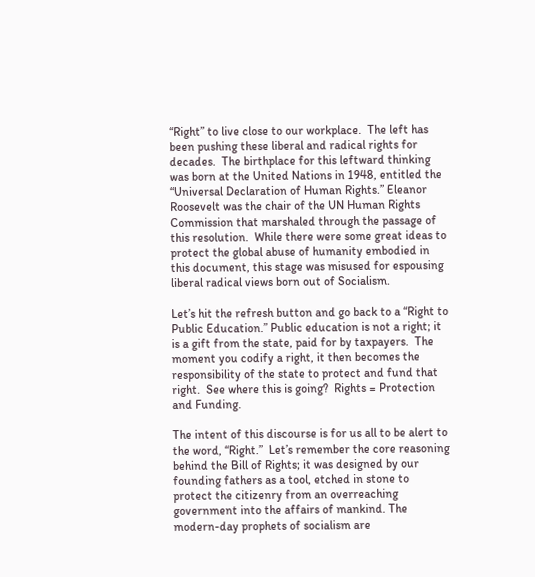“Right” to live close to our workplace.  The left has been pushing these liberal and radical rights for decades.  The birthplace for this leftward thinking was born at the United Nations in 1948, entitled the “Universal Declaration of Human Rights.” Eleanor Roosevelt was the chair of the UN Human Rights Commission that marshaled through the passage of this resolution.  While there were some great ideas to protect the global abuse of humanity embodied in this document, this stage was misused for espousing liberal radical views born out of Socialism.

Let’s hit the refresh button and go back to a “Right to Public Education.” Public education is not a right; it is a gift from the state, paid for by taxpayers.  The moment you codify a right, it then becomes the responsibility of the state to protect and fund that right.  See where this is going?  Rights = Protection and Funding.

The intent of this discourse is for us all to be alert to the word, “Right.”  Let’s remember the core reasoning behind the Bill of Rights; it was designed by our founding fathers as a tool, etched in stone to protect the citizenry from an overreaching government into the affairs of mankind. The modern-day prophets of socialism are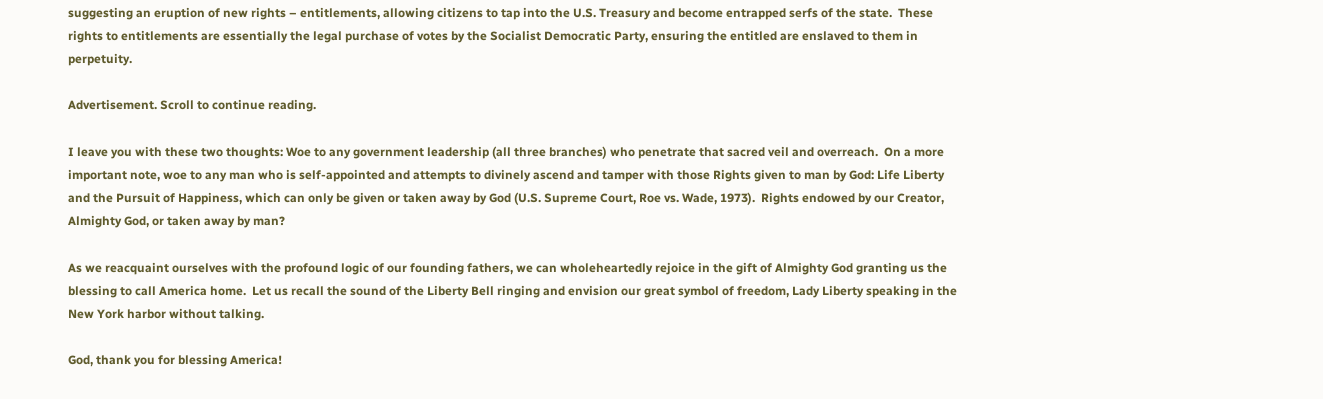suggesting an eruption of new rights – entitlements, allowing citizens to tap into the U.S. Treasury and become entrapped serfs of the state.  These rights to entitlements are essentially the legal purchase of votes by the Socialist Democratic Party, ensuring the entitled are enslaved to them in perpetuity.

Advertisement. Scroll to continue reading.

I leave you with these two thoughts: Woe to any government leadership (all three branches) who penetrate that sacred veil and overreach.  On a more important note, woe to any man who is self-appointed and attempts to divinely ascend and tamper with those Rights given to man by God: Life Liberty and the Pursuit of Happiness, which can only be given or taken away by God (U.S. Supreme Court, Roe vs. Wade, 1973).  Rights endowed by our Creator, Almighty God, or taken away by man?

As we reacquaint ourselves with the profound logic of our founding fathers, we can wholeheartedly rejoice in the gift of Almighty God granting us the blessing to call America home.  Let us recall the sound of the Liberty Bell ringing and envision our great symbol of freedom, Lady Liberty speaking in the New York harbor without talking.

God, thank you for blessing America!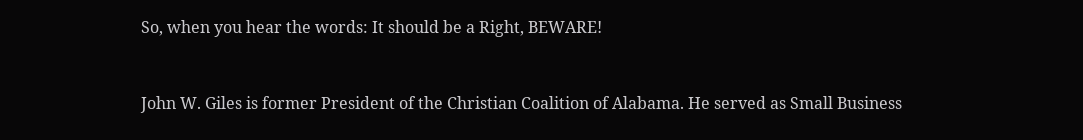So, when you hear the words: It should be a Right, BEWARE!


John W. Giles is former President of the Christian Coalition of Alabama. He served as Small Business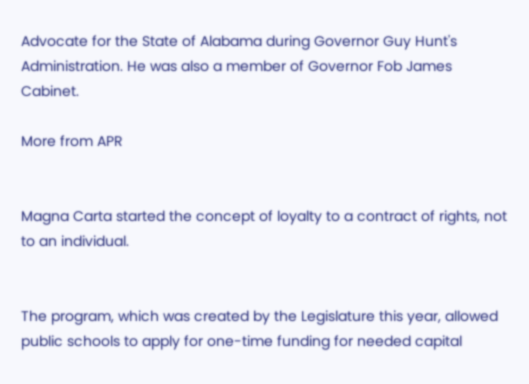Advocate for the State of Alabama during Governor Guy Hunt's Administration. He was also a member of Governor Fob James Cabinet.

More from APR


Magna Carta started the concept of loyalty to a contract of rights, not to an individual.


The program, which was created by the Legislature this year, allowed public schools to apply for one-time funding for needed capital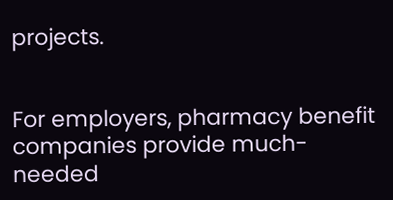projects.


For employers, pharmacy benefit companies provide much-needed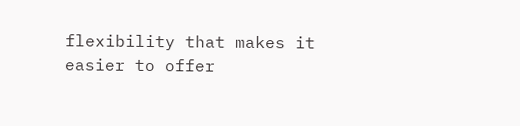flexibility that makes it easier to offer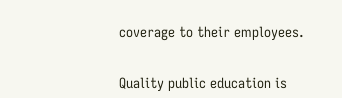coverage to their employees.


Quality public education is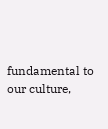fundamental to our culture,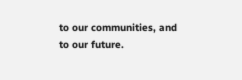to our communities, and to our future.